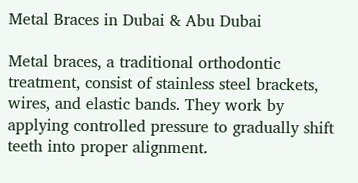Metal Braces in Dubai & Abu Dubai

Metal braces, a traditional orthodontic treatment, consist of stainless steel brackets, wires, and elastic bands. They work by applying controlled pressure to gradually shift teeth into proper alignment.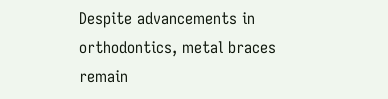Despite advancements in orthodontics, metal braces remain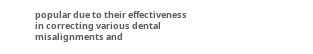popular due to their effectiveness in correcting various dental misalignments and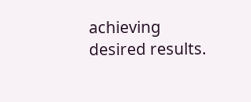achieving desired results.